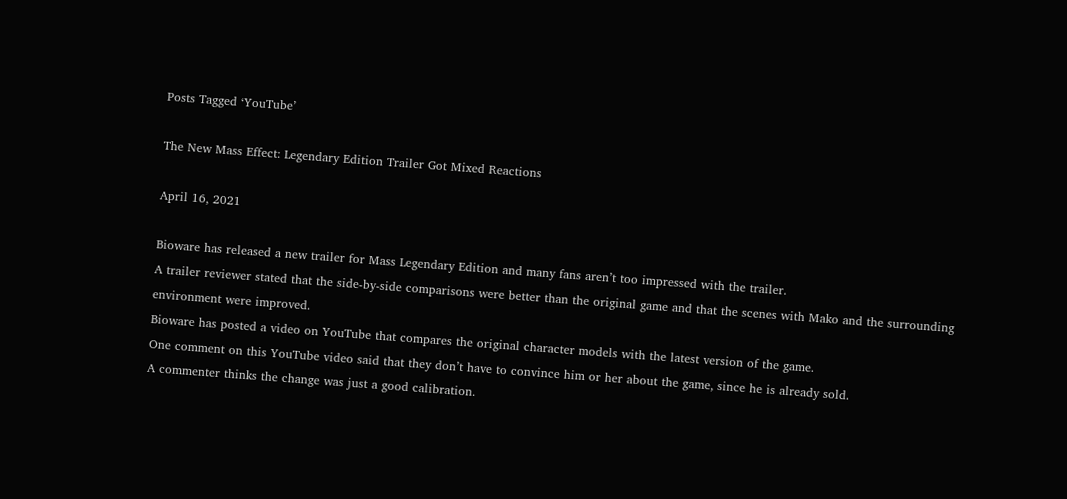Posts Tagged ‘YouTube’

The New Mass Effect: Legendary Edition Trailer Got Mixed Reactions

April 16, 2021

Bioware has released a new trailer for Mass Legendary Edition and many fans aren’t too impressed with the trailer.
A trailer reviewer stated that the side-by-side comparisons were better than the original game and that the scenes with Mako and the surrounding environment were improved.
Bioware has posted a video on YouTube that compares the original character models with the latest version of the game.
One comment on this YouTube video said that they don’t have to convince him or her about the game, since he is already sold.
A commenter thinks the change was just a good calibration.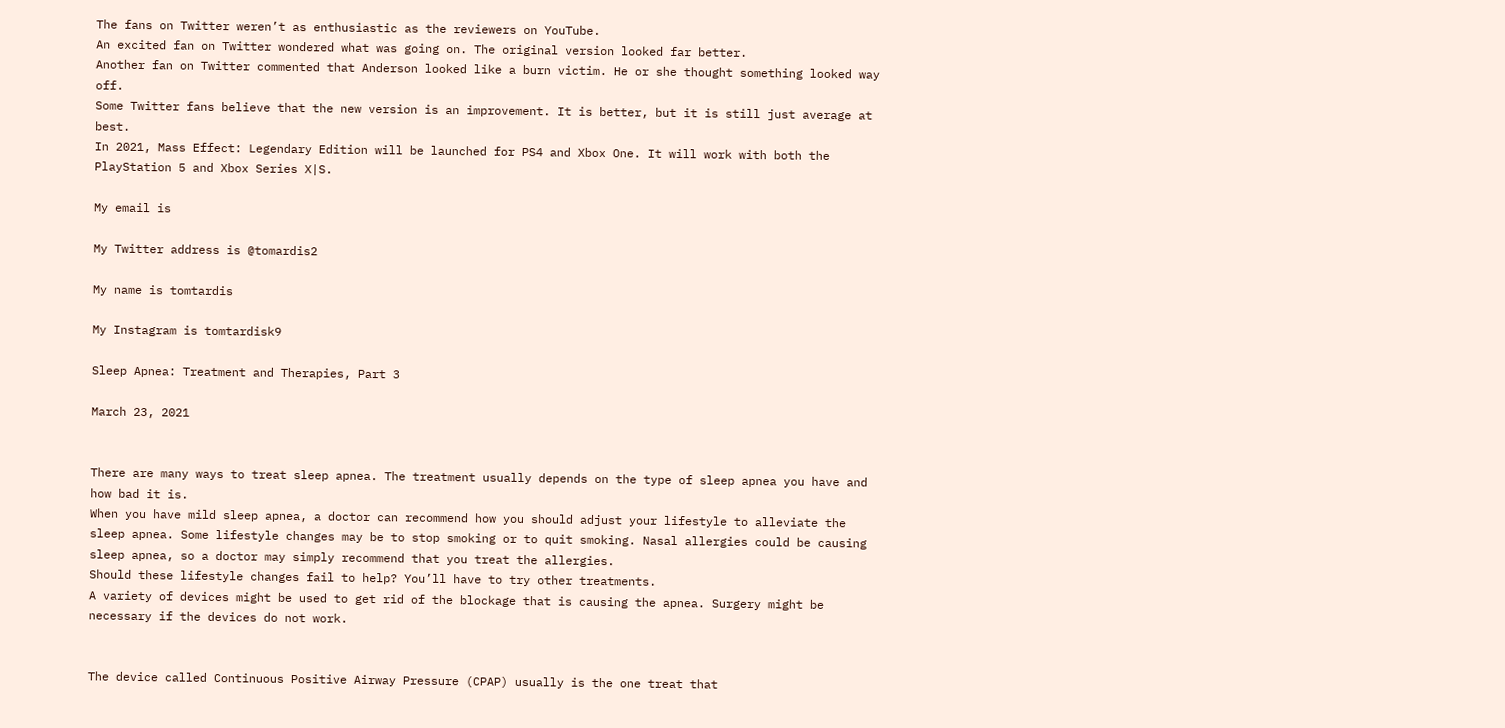The fans on Twitter weren’t as enthusiastic as the reviewers on YouTube.
An excited fan on Twitter wondered what was going on. The original version looked far better.
Another fan on Twitter commented that Anderson looked like a burn victim. He or she thought something looked way off.
Some Twitter fans believe that the new version is an improvement. It is better, but it is still just average at best.
In 2021, Mass Effect: Legendary Edition will be launched for PS4 and Xbox One. It will work with both the PlayStation 5 and Xbox Series X|S.

My email is

My Twitter address is @tomardis2

My name is tomtardis

My Instagram is tomtardisk9

Sleep Apnea: Treatment and Therapies, Part 3

March 23, 2021


There are many ways to treat sleep apnea. The treatment usually depends on the type of sleep apnea you have and how bad it is.
When you have mild sleep apnea, a doctor can recommend how you should adjust your lifestyle to alleviate the sleep apnea. Some lifestyle changes may be to stop smoking or to quit smoking. Nasal allergies could be causing sleep apnea, so a doctor may simply recommend that you treat the allergies.
Should these lifestyle changes fail to help? You’ll have to try other treatments.
A variety of devices might be used to get rid of the blockage that is causing the apnea. Surgery might be necessary if the devices do not work.


The device called Continuous Positive Airway Pressure (CPAP) usually is the one treat that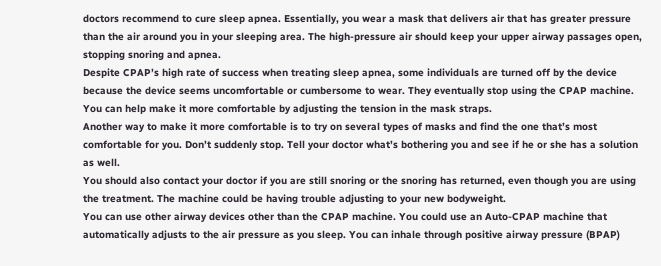doctors recommend to cure sleep apnea. Essentially, you wear a mask that delivers air that has greater pressure than the air around you in your sleeping area. The high-pressure air should keep your upper airway passages open, stopping snoring and apnea.
Despite CPAP’s high rate of success when treating sleep apnea, some individuals are turned off by the device because the device seems uncomfortable or cumbersome to wear. They eventually stop using the CPAP machine. You can help make it more comfortable by adjusting the tension in the mask straps.
Another way to make it more comfortable is to try on several types of masks and find the one that’s most comfortable for you. Don’t suddenly stop. Tell your doctor what’s bothering you and see if he or she has a solution as well.
You should also contact your doctor if you are still snoring or the snoring has returned, even though you are using the treatment. The machine could be having trouble adjusting to your new bodyweight.
You can use other airway devices other than the CPAP machine. You could use an Auto-CPAP machine that automatically adjusts to the air pressure as you sleep. You can inhale through positive airway pressure (BPAP)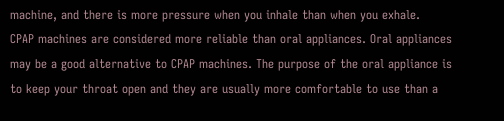machine, and there is more pressure when you inhale than when you exhale.
CPAP machines are considered more reliable than oral appliances. Oral appliances may be a good alternative to CPAP machines. The purpose of the oral appliance is to keep your throat open and they are usually more comfortable to use than a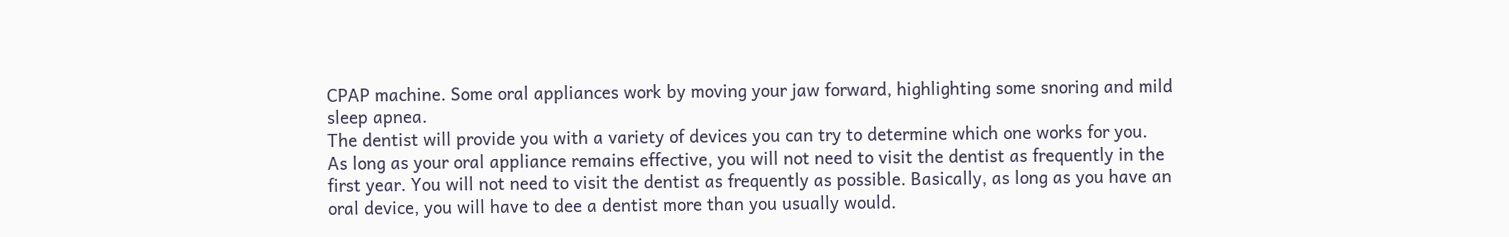CPAP machine. Some oral appliances work by moving your jaw forward, highlighting some snoring and mild sleep apnea.
The dentist will provide you with a variety of devices you can try to determine which one works for you.
As long as your oral appliance remains effective, you will not need to visit the dentist as frequently in the first year. You will not need to visit the dentist as frequently as possible. Basically, as long as you have an oral device, you will have to dee a dentist more than you usually would.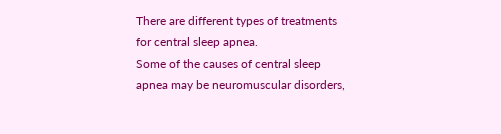There are different types of treatments for central sleep apnea.
Some of the causes of central sleep apnea may be neuromuscular disorders,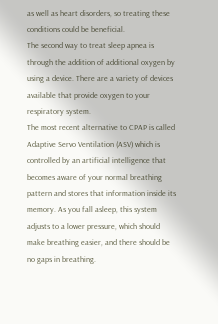as well as heart disorders, so treating these conditions could be beneficial.
The second way to treat sleep apnea is through the addition of additional oxygen by using a device. There are a variety of devices available that provide oxygen to your respiratory system.
The most recent alternative to CPAP is called Adaptive Servo Ventilation (ASV) which is controlled by an artificial intelligence that becomes aware of your normal breathing pattern and stores that information inside its memory. As you fall asleep, this system adjusts to a lower pressure, which should make breathing easier, and there should be no gaps in breathing.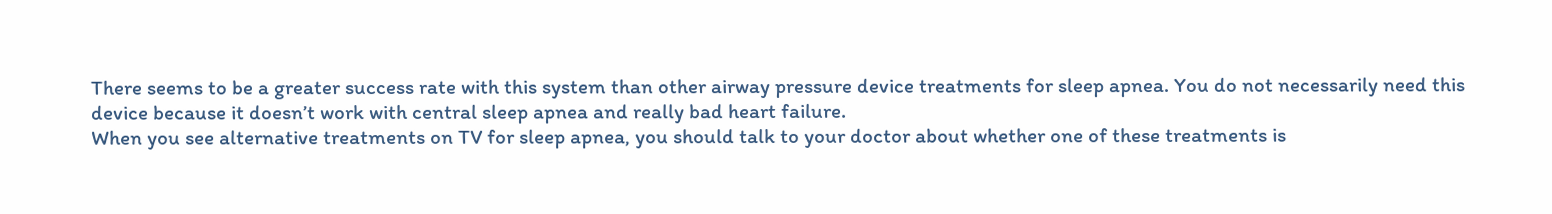There seems to be a greater success rate with this system than other airway pressure device treatments for sleep apnea. You do not necessarily need this device because it doesn’t work with central sleep apnea and really bad heart failure.
When you see alternative treatments on TV for sleep apnea, you should talk to your doctor about whether one of these treatments is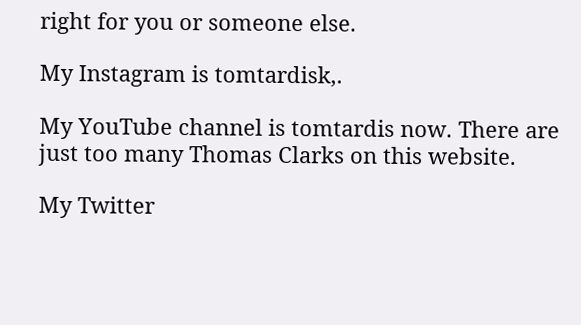right for you or someone else.

My Instagram is tomtardisk,.

My YouTube channel is tomtardis now. There are just too many Thomas Clarks on this website.

My Twitter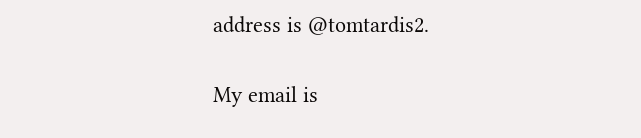address is @tomtardis2.

My email is